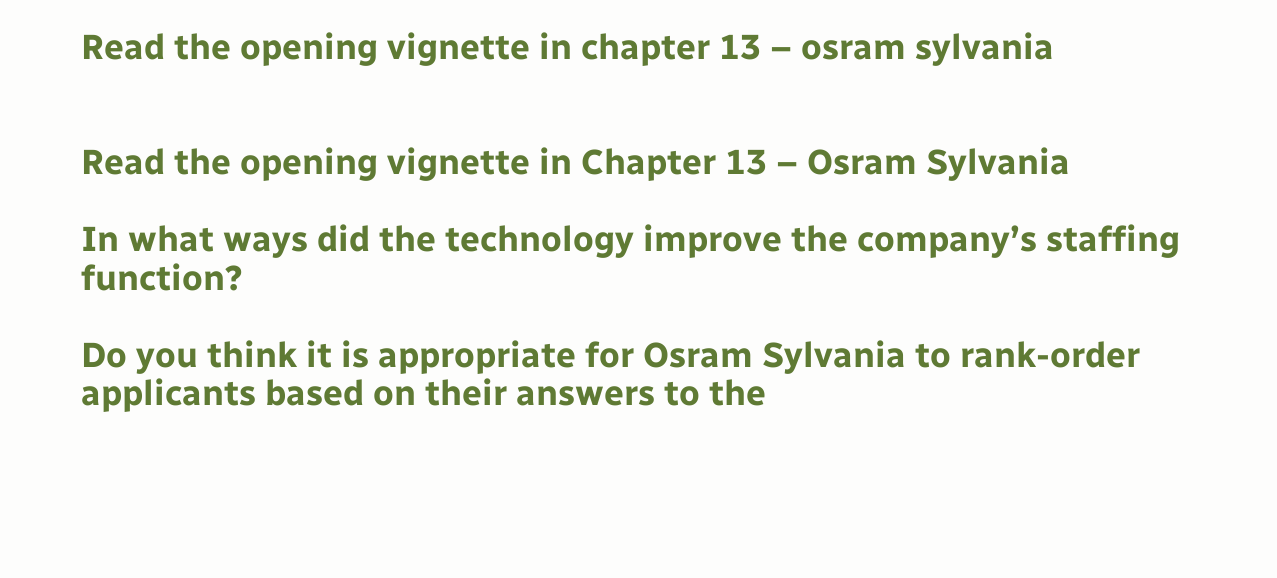Read the opening vignette in chapter 13 – osram sylvania


Read the opening vignette in Chapter 13 – Osram Sylvania

In what ways did the technology improve the company’s staffing function?

Do you think it is appropriate for Osram Sylvania to rank-order applicants based on their answers to the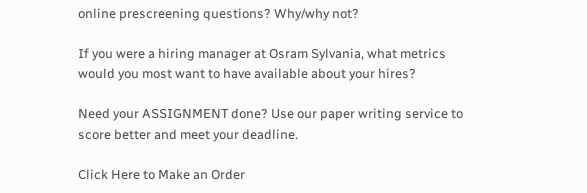online prescreening questions? Why/why not?

If you were a hiring manager at Osram Sylvania, what metrics would you most want to have available about your hires?

Need your ASSIGNMENT done? Use our paper writing service to score better and meet your deadline.

Click Here to Make an Order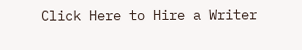Click Here to Hire a Writer